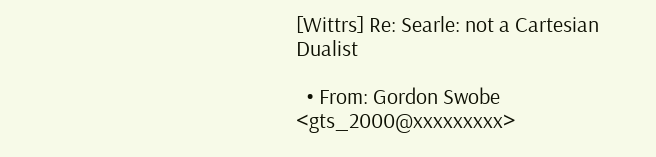[Wittrs] Re: Searle: not a Cartesian Dualist

  • From: Gordon Swobe <gts_2000@xxxxxxxxx>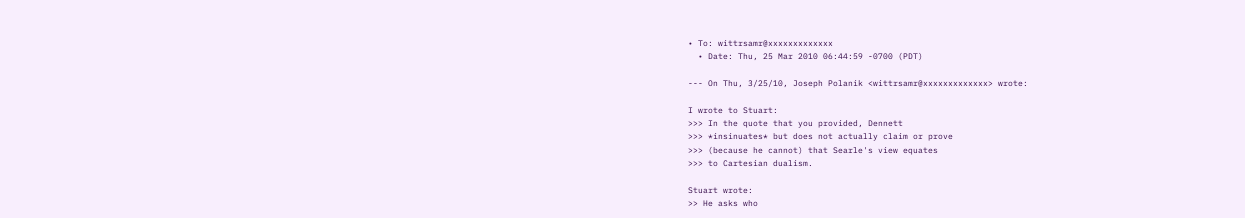• To: wittrsamr@xxxxxxxxxxxxx
  • Date: Thu, 25 Mar 2010 06:44:59 -0700 (PDT)

--- On Thu, 3/25/10, Joseph Polanik <wittrsamr@xxxxxxxxxxxxx> wrote:

I wrote to Stuart:
>>> In the quote that you provided, Dennett
>>> *insinuates* but does not actually claim or prove
>>> (because he cannot) that Searle's view equates
>>> to Cartesian dualism.

Stuart wrote:
>> He asks who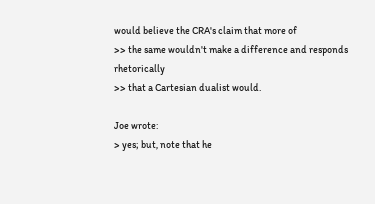would believe the CRA's claim that more of
>> the same wouldn't make a difference and responds rhetorically
>> that a Cartesian dualist would.

Joe wrote:
> yes; but, note that he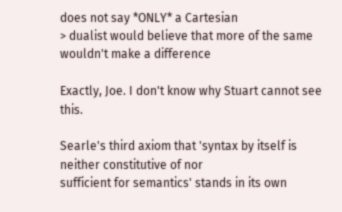does not say *ONLY* a Cartesian
> dualist would believe that more of the same wouldn't make a difference

Exactly, Joe. I don't know why Stuart cannot see this.

Searle's third axiom that 'syntax by itself is neither constitutive of nor
sufficient for semantics' stands in its own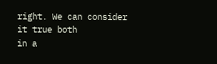right. We can consider it true both
in a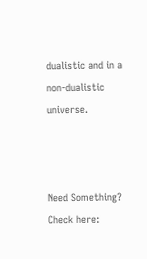dualistic and in a non-dualistic universe.



Need Something? Check here: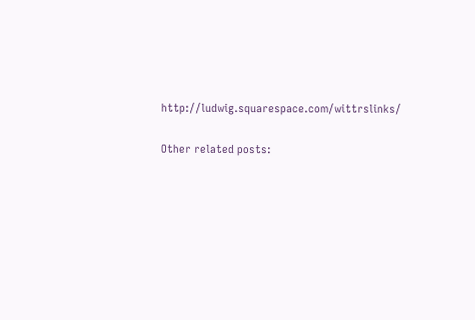http://ludwig.squarespace.com/wittrslinks/

Other related posts: